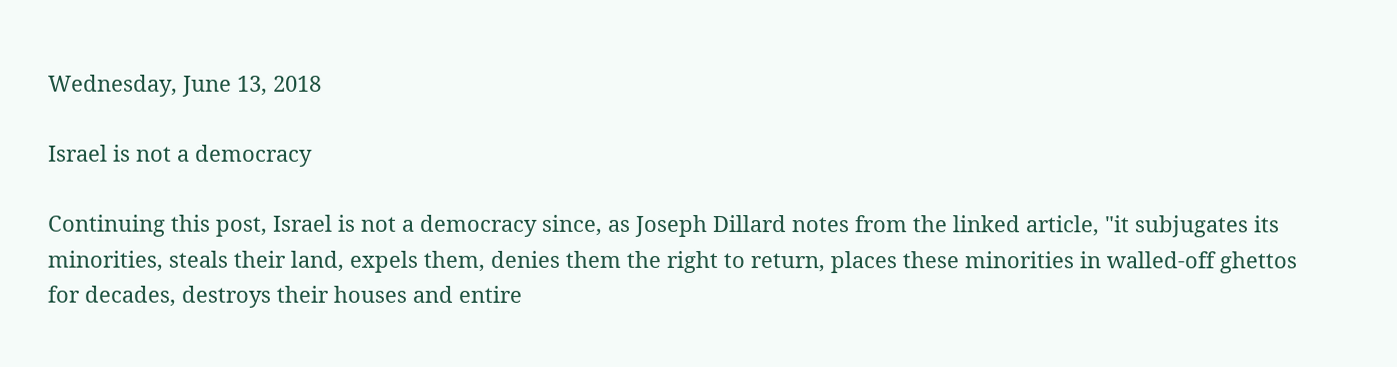Wednesday, June 13, 2018

Israel is not a democracy

Continuing this post, Israel is not a democracy since, as Joseph Dillard notes from the linked article, "it subjugates its minorities, steals their land, expels them, denies them the right to return, places these minorities in walled-off ghettos for decades, destroys their houses and entire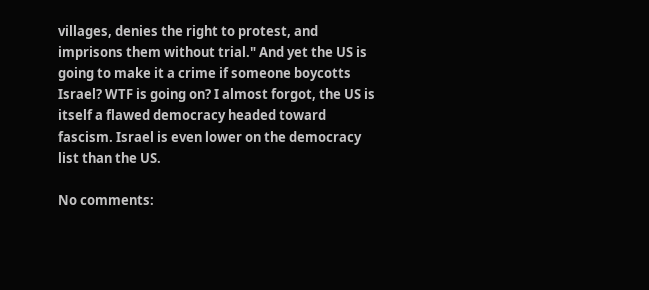villages, denies the right to protest, and imprisons them without trial." And yet the US is going to make it a crime if someone boycotts Israel? WTF is going on? I almost forgot, the US is itself a flawed democracy headed toward fascism. Israel is even lower on the democracy list than the US.

No comments: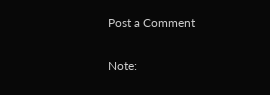Post a Comment

Note: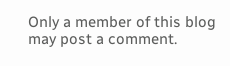Only a member of this blog may post a comment.